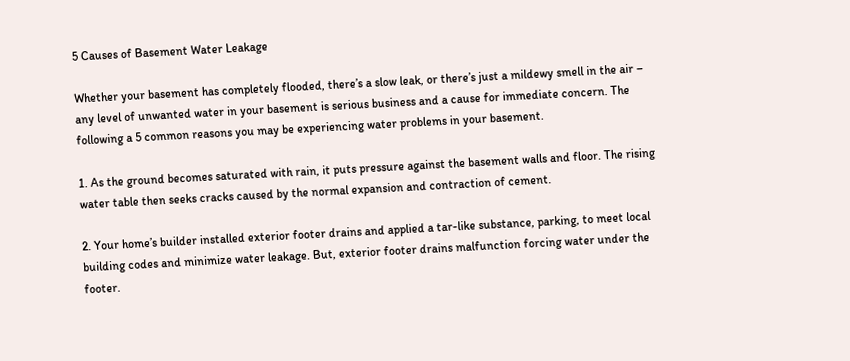5 Causes of Basement Water Leakage

Whether your basement has completely flooded, there’s a slow leak, or there’s just a mildewy smell in the air – any level of unwanted water in your basement is serious business and a cause for immediate concern. The following a 5 common reasons you may be experiencing water problems in your basement.

1. As the ground becomes saturated with rain, it puts pressure against the basement walls and floor. The rising water table then seeks cracks caused by the normal expansion and contraction of cement.

2. Your home’s builder installed exterior footer drains and applied a tar-like substance, parking, to meet local building codes and minimize water leakage. But, exterior footer drains malfunction forcing water under the footer.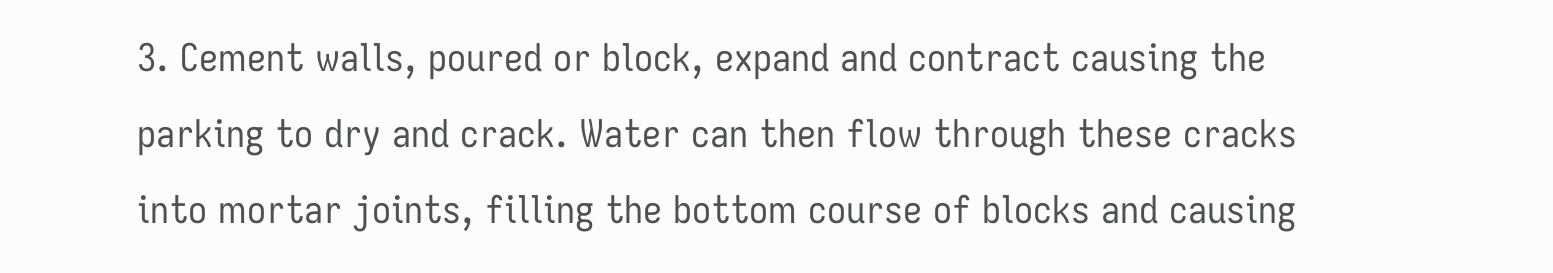3. Cement walls, poured or block, expand and contract causing the parking to dry and crack. Water can then flow through these cracks into mortar joints, filling the bottom course of blocks and causing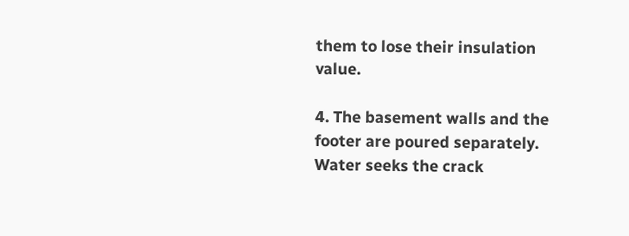them to lose their insulation value.

4. The basement walls and the footer are poured separately. Water seeks the crack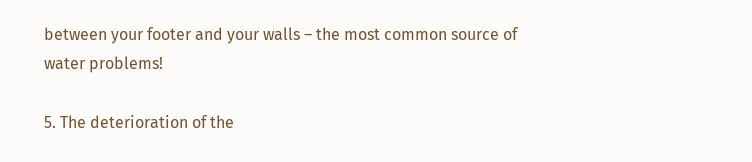between your footer and your walls – the most common source of water problems!

5. The deterioration of the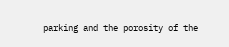parking and the porosity of the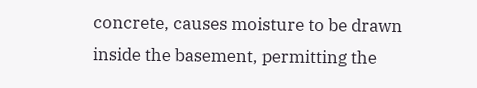concrete, causes moisture to be drawn inside the basement, permitting the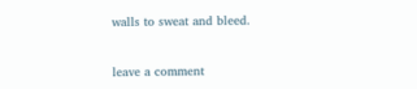walls to sweat and bleed.


leave a comment